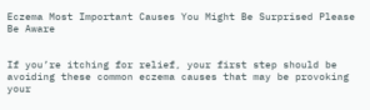Eczema Most Important Causes You Might Be Surprised Please Be Aware


If you’re itching for relief, your first step should be avoiding these common eczema causes that may be provoking your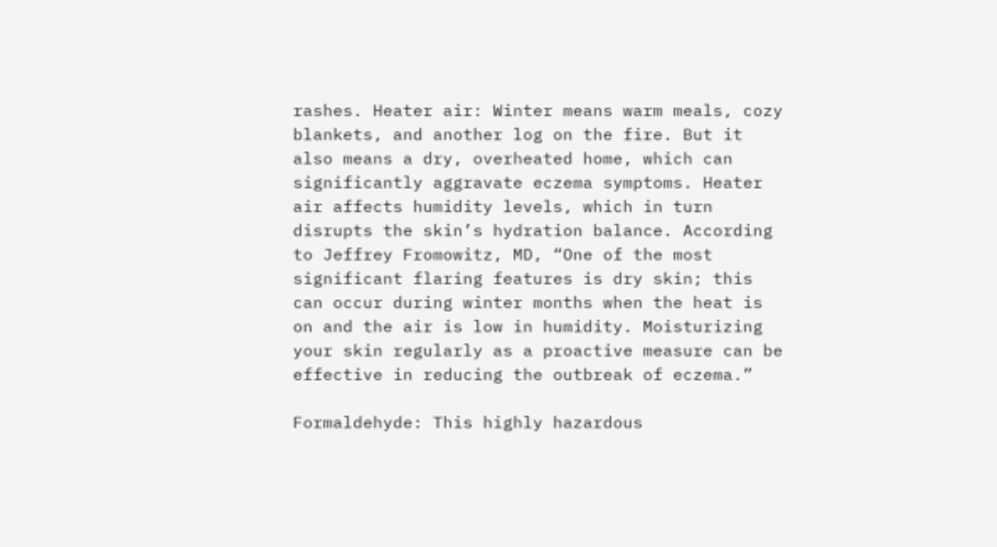rashes. Heater air: Winter means warm meals, cozy blankets, and another log on the fire. But it also means a dry, overheated home, which can significantly aggravate eczema symptoms. Heater air affects humidity levels, which in turn disrupts the skin’s hydration balance. According to Jeffrey Fromowitz, MD, “One of the most significant flaring features is dry skin; this can occur during winter months when the heat is on and the air is low in humidity. Moisturizing your skin regularly as a proactive measure can be effective in reducing the outbreak of eczema.”

Formaldehyde: This highly hazardous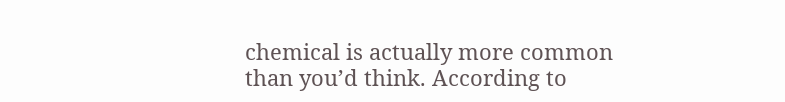chemical is actually more common than you’d think. According to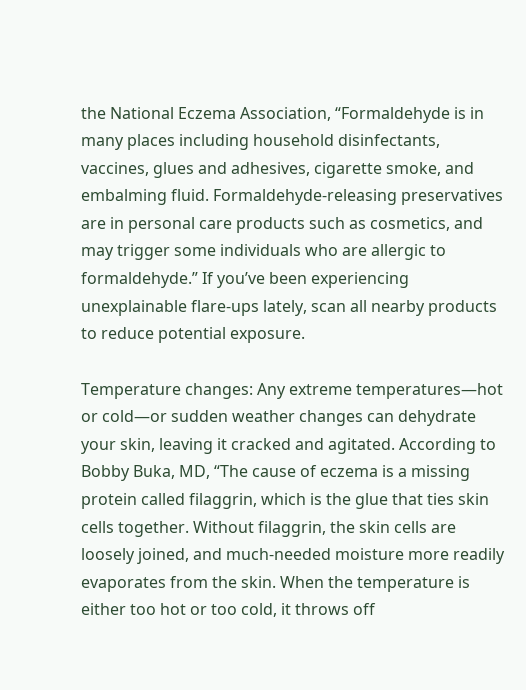the National Eczema Association, “Formaldehyde is in many places including household disinfectants, vaccines, glues and adhesives, cigarette smoke, and embalming fluid. Formaldehyde-releasing preservatives are in personal care products such as cosmetics, and may trigger some individuals who are allergic to formaldehyde.” If you’ve been experiencing unexplainable flare-ups lately, scan all nearby products to reduce potential exposure.

Temperature changes: Any extreme temperatures—hot or cold—or sudden weather changes can dehydrate your skin, leaving it cracked and agitated. According to Bobby Buka, MD, “The cause of eczema is a missing protein called filaggrin, which is the glue that ties skin cells together. Without filaggrin, the skin cells are loosely joined, and much-needed moisture more readily evaporates from the skin. When the temperature is either too hot or too cold, it throws off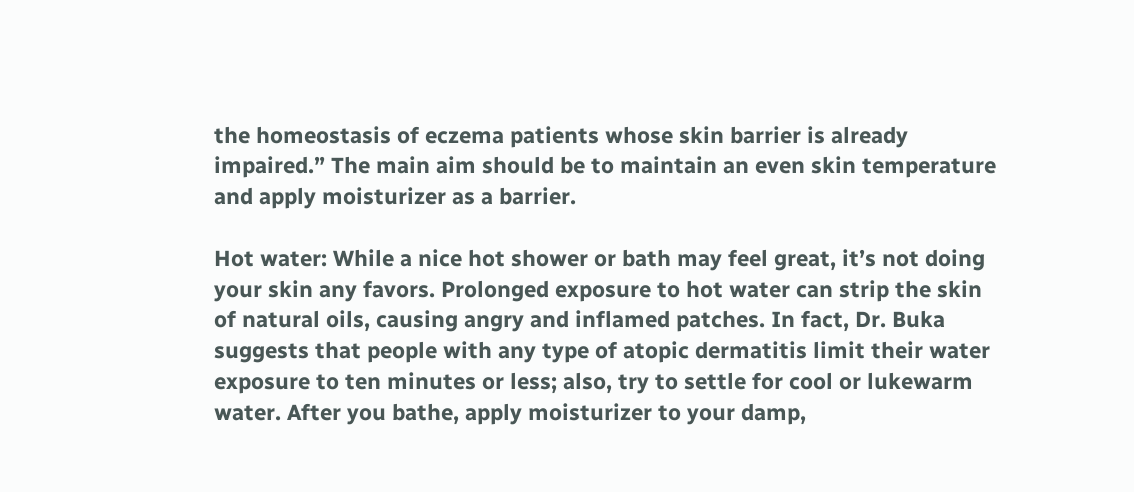the homeostasis of eczema patients whose skin barrier is already impaired.” The main aim should be to maintain an even skin temperature and apply moisturizer as a barrier.

Hot water: While a nice hot shower or bath may feel great, it’s not doing your skin any favors. Prolonged exposure to hot water can strip the skin of natural oils, causing angry and inflamed patches. In fact, Dr. Buka suggests that people with any type of atopic dermatitis limit their water exposure to ten minutes or less; also, try to settle for cool or lukewarm water. After you bathe, apply moisturizer to your damp,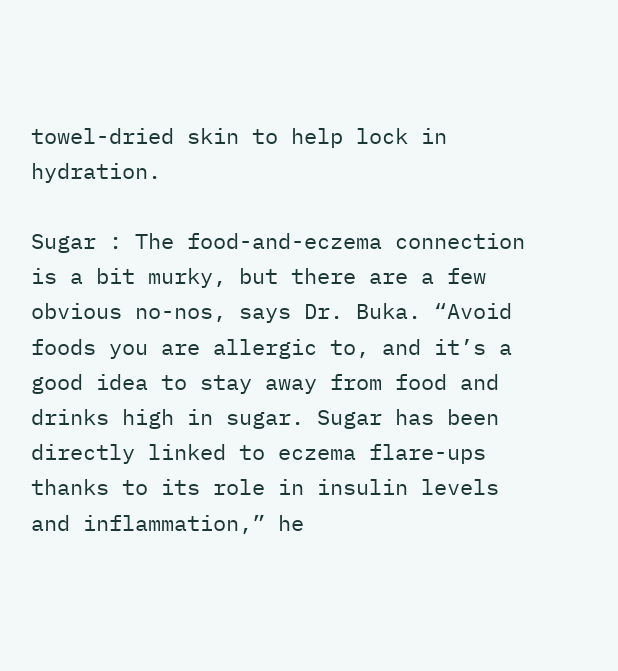towel-dried skin to help lock in hydration.

Sugar : The food-and-eczema connection is a bit murky, but there are a few obvious no-nos, says Dr. Buka. “Avoid foods you are allergic to, and it’s a good idea to stay away from food and drinks high in sugar. Sugar has been directly linked to eczema flare-ups thanks to its role in insulin levels and inflammation,” he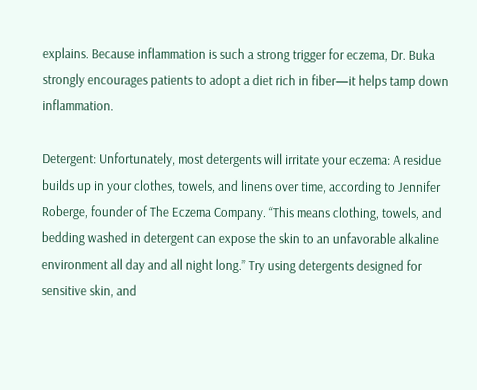explains. Because inflammation is such a strong trigger for eczema, Dr. Buka strongly encourages patients to adopt a diet rich in fiber—it helps tamp down inflammation.

Detergent: Unfortunately, most detergents will irritate your eczema: A residue builds up in your clothes, towels, and linens over time, according to Jennifer Roberge, founder of The Eczema Company. “This means clothing, towels, and bedding washed in detergent can expose the skin to an unfavorable alkaline environment all day and all night long.” Try using detergents designed for sensitive skin, and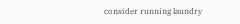consider running laundry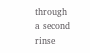through a second rinse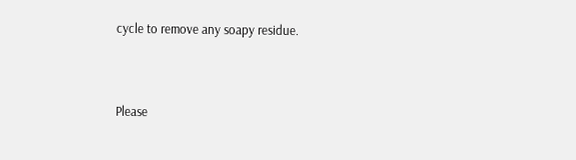cycle to remove any soapy residue.


Please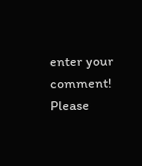enter your comment!
Please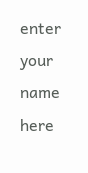enter your name here